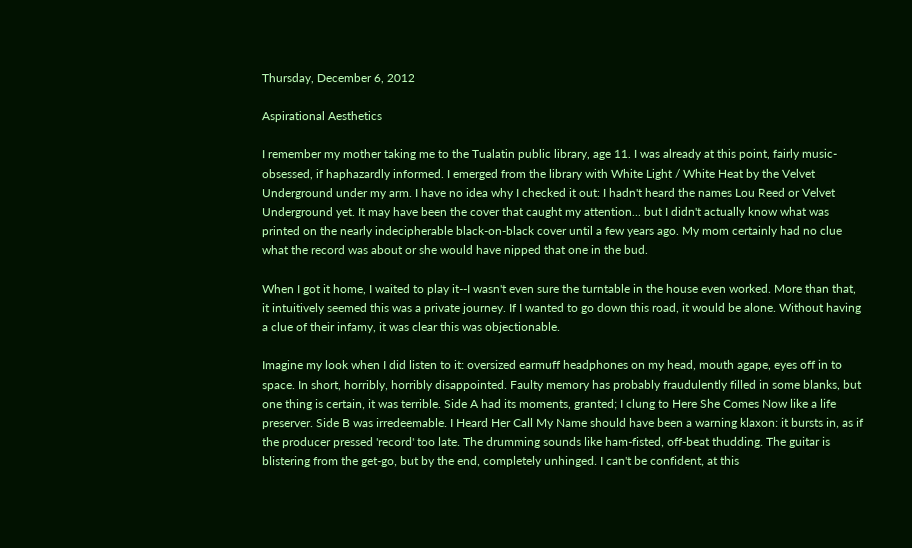Thursday, December 6, 2012

Aspirational Aesthetics

I remember my mother taking me to the Tualatin public library, age 11. I was already at this point, fairly music-obsessed, if haphazardly informed. I emerged from the library with White Light / White Heat by the Velvet Underground under my arm. I have no idea why I checked it out: I hadn't heard the names Lou Reed or Velvet Underground yet. It may have been the cover that caught my attention... but I didn't actually know what was printed on the nearly indecipherable black-on-black cover until a few years ago. My mom certainly had no clue what the record was about or she would have nipped that one in the bud.

When I got it home, I waited to play it--I wasn't even sure the turntable in the house even worked. More than that, it intuitively seemed this was a private journey. If I wanted to go down this road, it would be alone. Without having a clue of their infamy, it was clear this was objectionable.

Imagine my look when I did listen to it: oversized earmuff headphones on my head, mouth agape, eyes off in to space. In short, horribly, horribly disappointed. Faulty memory has probably fraudulently filled in some blanks, but one thing is certain, it was terrible. Side A had its moments, granted; I clung to Here She Comes Now like a life preserver. Side B was irredeemable. I Heard Her Call My Name should have been a warning klaxon: it bursts in, as if the producer pressed 'record' too late. The drumming sounds like ham-fisted, off-beat thudding. The guitar is blistering from the get-go, but by the end, completely unhinged. I can't be confident, at this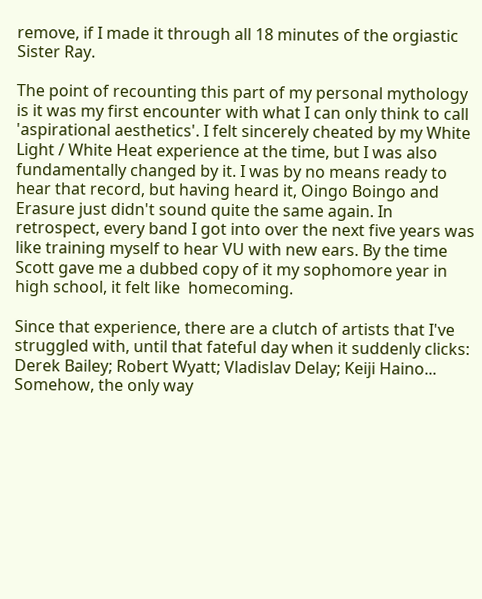remove, if I made it through all 18 minutes of the orgiastic Sister Ray.

The point of recounting this part of my personal mythology is it was my first encounter with what I can only think to call 'aspirational aesthetics'. I felt sincerely cheated by my White Light / White Heat experience at the time, but I was also fundamentally changed by it. I was by no means ready to hear that record, but having heard it, Oingo Boingo and Erasure just didn't sound quite the same again. In retrospect, every band I got into over the next five years was like training myself to hear VU with new ears. By the time Scott gave me a dubbed copy of it my sophomore year in high school, it felt like  homecoming.

Since that experience, there are a clutch of artists that I've struggled with, until that fateful day when it suddenly clicks: Derek Bailey; Robert Wyatt; Vladislav Delay; Keiji Haino... Somehow, the only way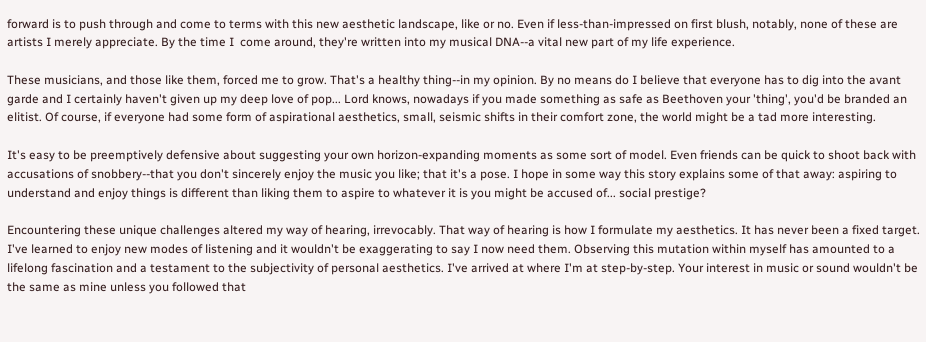forward is to push through and come to terms with this new aesthetic landscape, like or no. Even if less-than-impressed on first blush, notably, none of these are artists I merely appreciate. By the time I  come around, they're written into my musical DNA--a vital new part of my life experience.

These musicians, and those like them, forced me to grow. That's a healthy thing--in my opinion. By no means do I believe that everyone has to dig into the avant garde and I certainly haven't given up my deep love of pop... Lord knows, nowadays if you made something as safe as Beethoven your 'thing', you'd be branded an elitist. Of course, if everyone had some form of aspirational aesthetics, small, seismic shifts in their comfort zone, the world might be a tad more interesting.

It's easy to be preemptively defensive about suggesting your own horizon-expanding moments as some sort of model. Even friends can be quick to shoot back with accusations of snobbery--that you don't sincerely enjoy the music you like; that it's a pose. I hope in some way this story explains some of that away: aspiring to understand and enjoy things is different than liking them to aspire to whatever it is you might be accused of... social prestige?

Encountering these unique challenges altered my way of hearing, irrevocably. That way of hearing is how I formulate my aesthetics. It has never been a fixed target. I've learned to enjoy new modes of listening and it wouldn't be exaggerating to say I now need them. Observing this mutation within myself has amounted to a lifelong fascination and a testament to the subjectivity of personal aesthetics. I've arrived at where I'm at step-by-step. Your interest in music or sound wouldn't be the same as mine unless you followed that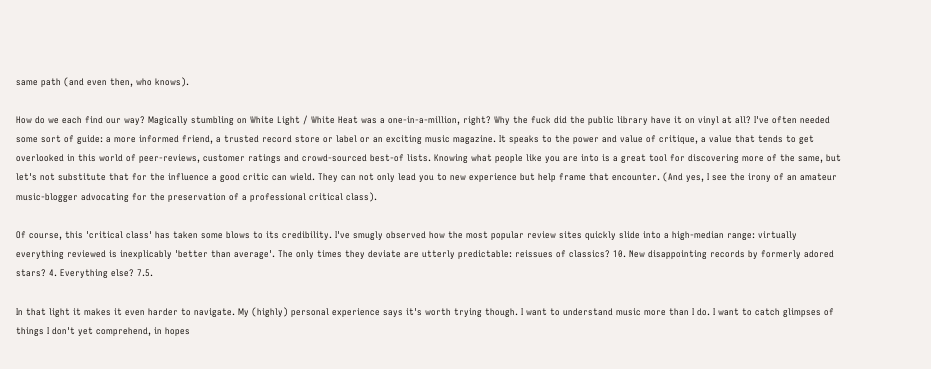same path (and even then, who knows).

How do we each find our way? Magically stumbling on White Light / White Heat was a one-in-a-million, right? Why the fuck did the public library have it on vinyl at all? I've often needed some sort of guide: a more informed friend, a trusted record store or label or an exciting music magazine. It speaks to the power and value of critique, a value that tends to get overlooked in this world of peer-reviews, customer ratings and crowd-sourced best-of lists. Knowing what people like you are into is a great tool for discovering more of the same, but let's not substitute that for the influence a good critic can wield. They can not only lead you to new experience but help frame that encounter. (And yes, I see the irony of an amateur music-blogger advocating for the preservation of a professional critical class).

Of course, this 'critical class' has taken some blows to its credibility. I've smugly observed how the most popular review sites quickly slide into a high-median range: virtually everything reviewed is inexplicably 'better than average'. The only times they deviate are utterly predictable: reissues of classics? 10. New disappointing records by formerly adored stars? 4. Everything else? 7.5.

In that light it makes it even harder to navigate. My (highly) personal experience says it's worth trying though. I want to understand music more than I do. I want to catch glimpses of things I don't yet comprehend, in hopes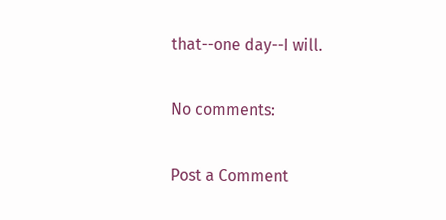that--one day--I will.

No comments:

Post a Comment